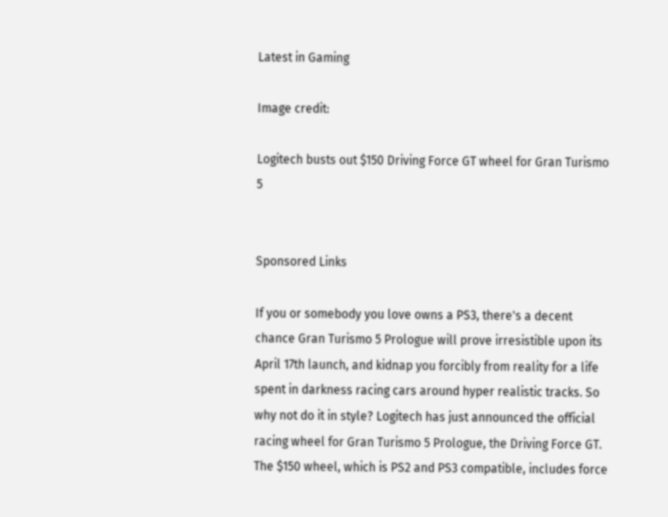Latest in Gaming

Image credit:

Logitech busts out $150 Driving Force GT wheel for Gran Turismo 5


Sponsored Links

If you or somebody you love owns a PS3, there's a decent chance Gran Turismo 5 Prologue will prove irresistible upon its April 17th launch, and kidnap you forcibly from reality for a life spent in darkness racing cars around hyper realistic tracks. So why not do it in style? Logitech has just announced the official racing wheel for Gran Turismo 5 Prologue, the Driving Force GT. The $150 wheel, which is PS2 and PS3 compatible, includes force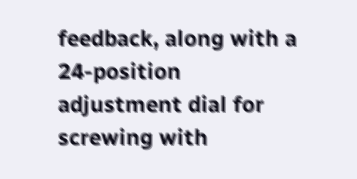feedback, along with a 24-position adjustment dial for screwing with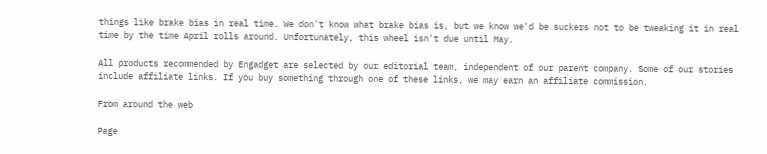things like brake bias in real time. We don't know what brake bias is, but we know we'd be suckers not to be tweaking it in real time by the time April rolls around. Unfortunately, this wheel isn't due until May.

All products recommended by Engadget are selected by our editorial team, independent of our parent company. Some of our stories include affiliate links. If you buy something through one of these links, we may earn an affiliate commission.

From around the web

Page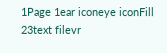1Page 1ear iconeye iconFill 23text filevr